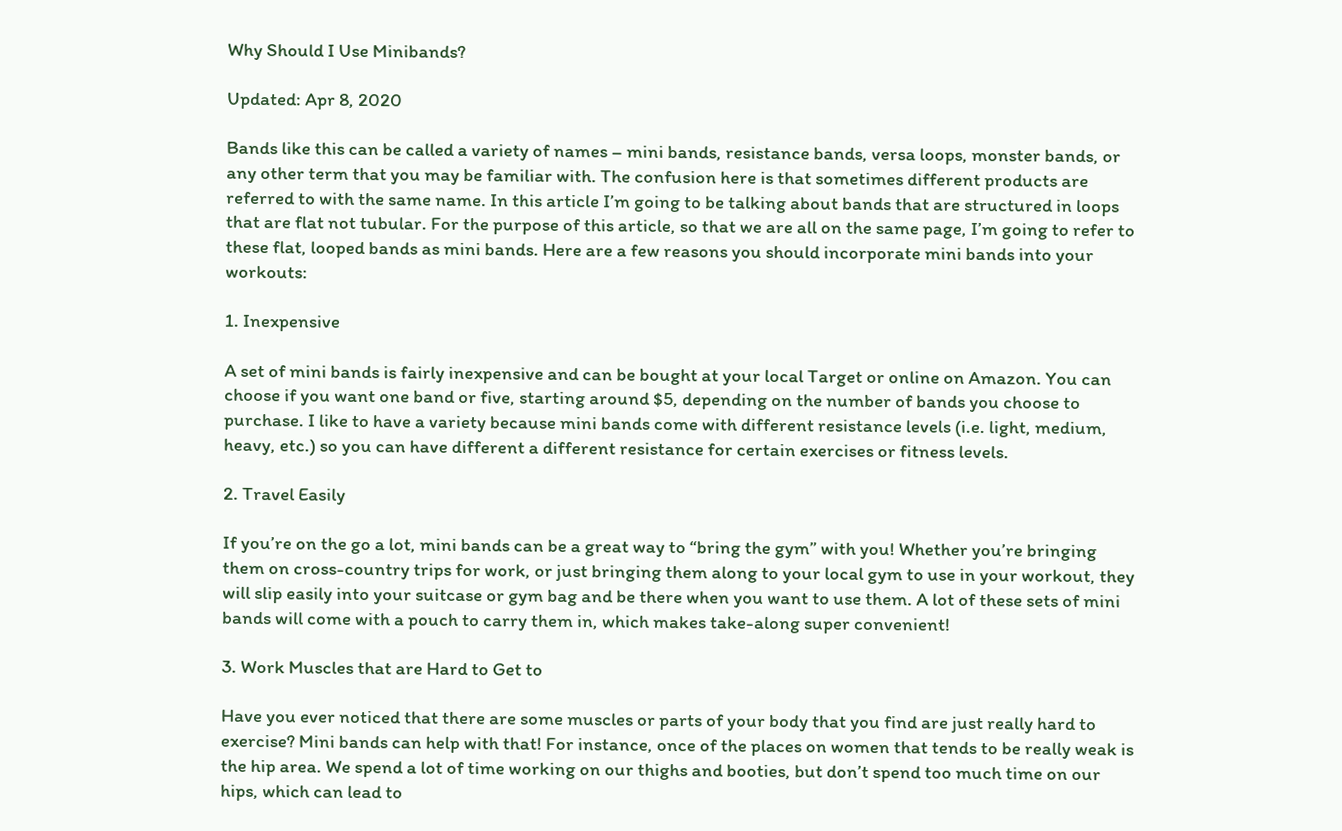Why Should I Use Minibands?

Updated: Apr 8, 2020

Bands like this can be called a variety of names – mini bands, resistance bands, versa loops, monster bands, or any other term that you may be familiar with. The confusion here is that sometimes different products are referred to with the same name. In this article I’m going to be talking about bands that are structured in loops that are flat not tubular. For the purpose of this article, so that we are all on the same page, I’m going to refer to these flat, looped bands as mini bands. Here are a few reasons you should incorporate mini bands into your workouts:

1. Inexpensive

A set of mini bands is fairly inexpensive and can be bought at your local Target or online on Amazon. You can choose if you want one band or five, starting around $5, depending on the number of bands you choose to purchase. I like to have a variety because mini bands come with different resistance levels (i.e. light, medium, heavy, etc.) so you can have different a different resistance for certain exercises or fitness levels.

2. Travel Easily

If you’re on the go a lot, mini bands can be a great way to “bring the gym” with you! Whether you’re bringing them on cross-country trips for work, or just bringing them along to your local gym to use in your workout, they will slip easily into your suitcase or gym bag and be there when you want to use them. A lot of these sets of mini bands will come with a pouch to carry them in, which makes take-along super convenient!

3. Work Muscles that are Hard to Get to

Have you ever noticed that there are some muscles or parts of your body that you find are just really hard to exercise? Mini bands can help with that! For instance, once of the places on women that tends to be really weak is the hip area. We spend a lot of time working on our thighs and booties, but don’t spend too much time on our hips, which can lead to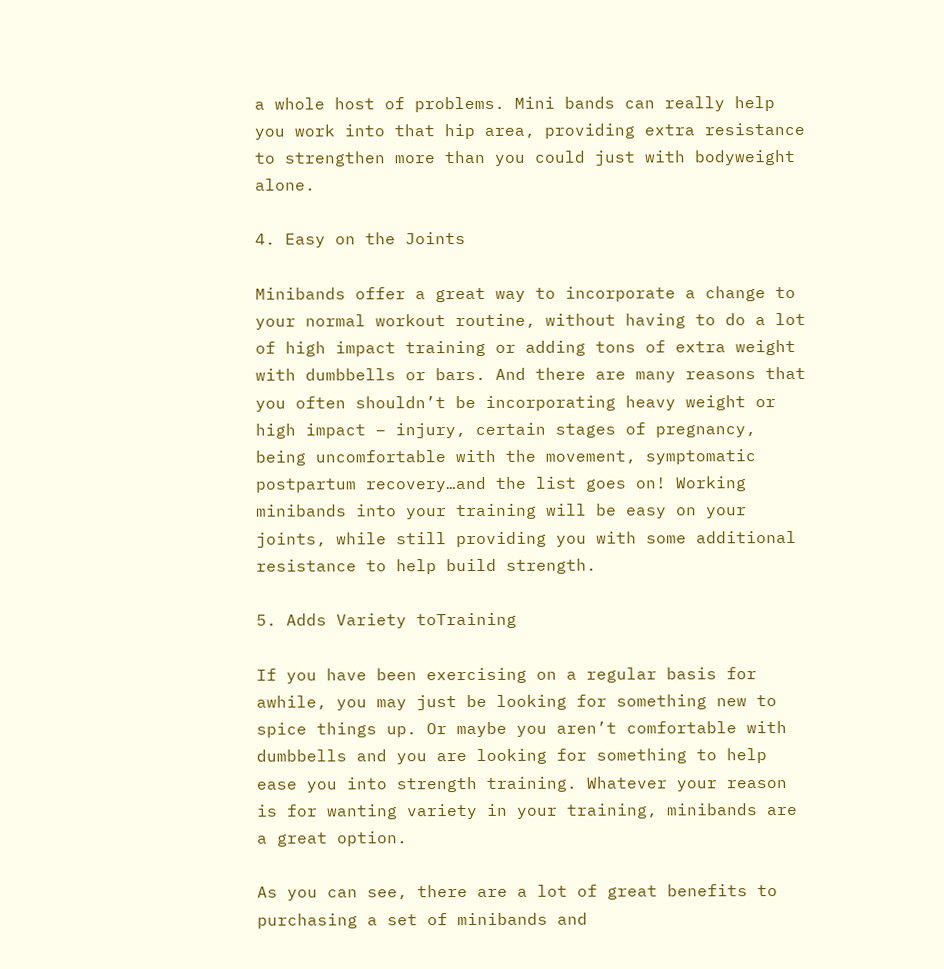a whole host of problems. Mini bands can really help you work into that hip area, providing extra resistance to strengthen more than you could just with bodyweight alone.

4. Easy on the Joints

Minibands offer a great way to incorporate a change to your normal workout routine, without having to do a lot of high impact training or adding tons of extra weight with dumbbells or bars. And there are many reasons that you often shouldn’t be incorporating heavy weight or high impact – injury, certain stages of pregnancy, being uncomfortable with the movement, symptomatic postpartum recovery…and the list goes on! Working minibands into your training will be easy on your joints, while still providing you with some additional resistance to help build strength.

5. Adds Variety toTraining

If you have been exercising on a regular basis for awhile, you may just be looking for something new to spice things up. Or maybe you aren’t comfortable with dumbbells and you are looking for something to help ease you into strength training. Whatever your reason is for wanting variety in your training, minibands are a great option.

As you can see, there are a lot of great benefits to purchasing a set of minibands and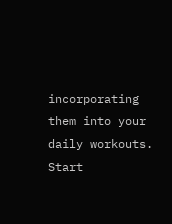incorporating them into your daily workouts. Start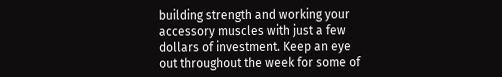building strength and working your accessory muscles with just a few dollars of investment. Keep an eye out throughout the week for some of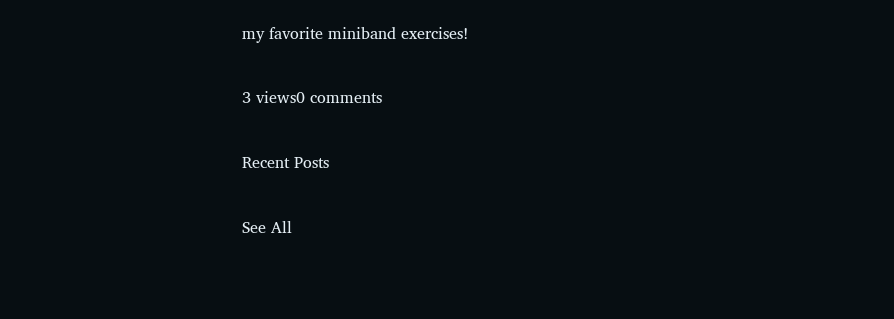my favorite miniband exercises!

3 views0 comments

Recent Posts

See All